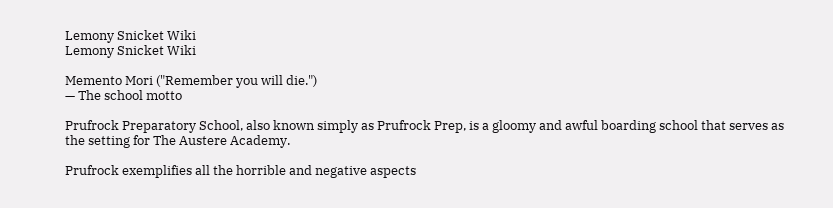Lemony Snicket Wiki
Lemony Snicket Wiki

Memento Mori ("Remember you will die.")
— The school motto

Prufrock Preparatory School, also known simply as Prufrock Prep, is a gloomy and awful boarding school that serves as the setting for The Austere Academy.

Prufrock exemplifies all the horrible and negative aspects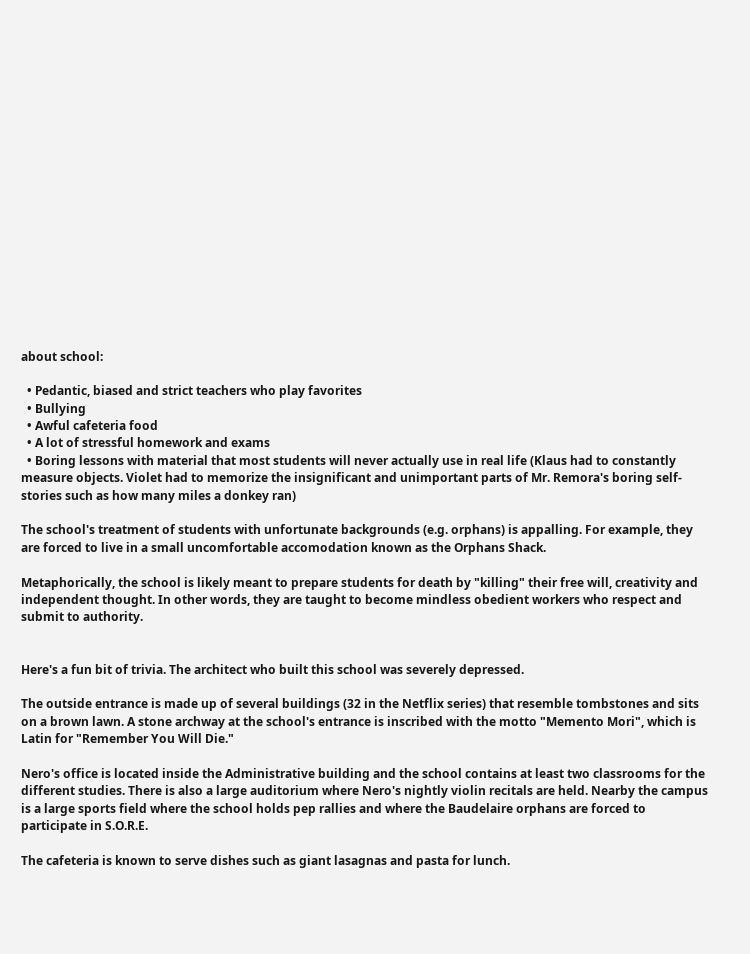about school:

  • Pedantic, biased and strict teachers who play favorites
  • Bullying
  • Awful cafeteria food
  • A lot of stressful homework and exams
  • Boring lessons with material that most students will never actually use in real life (Klaus had to constantly measure objects. Violet had to memorize the insignificant and unimportant parts of Mr. Remora's boring self-stories such as how many miles a donkey ran)

The school's treatment of students with unfortunate backgrounds (e.g. orphans) is appalling. For example, they are forced to live in a small uncomfortable accomodation known as the Orphans Shack.

Metaphorically, the school is likely meant to prepare students for death by "killing" their free will, creativity and independent thought. In other words, they are taught to become mindless obedient workers who respect and submit to authority.


Here's a fun bit of trivia. The architect who built this school was severely depressed.

The outside entrance is made up of several buildings (32 in the Netflix series) that resemble tombstones and sits on a brown lawn. A stone archway at the school's entrance is inscribed with the motto "Memento Mori", which is Latin for "Remember You Will Die."

Nero's office is located inside the Administrative building and the school contains at least two classrooms for the different studies. There is also a large auditorium where Nero's nightly violin recitals are held. Nearby the campus is a large sports field where the school holds pep rallies and where the Baudelaire orphans are forced to participate in S.O.R.E.

The cafeteria is known to serve dishes such as giant lasagnas and pasta for lunch.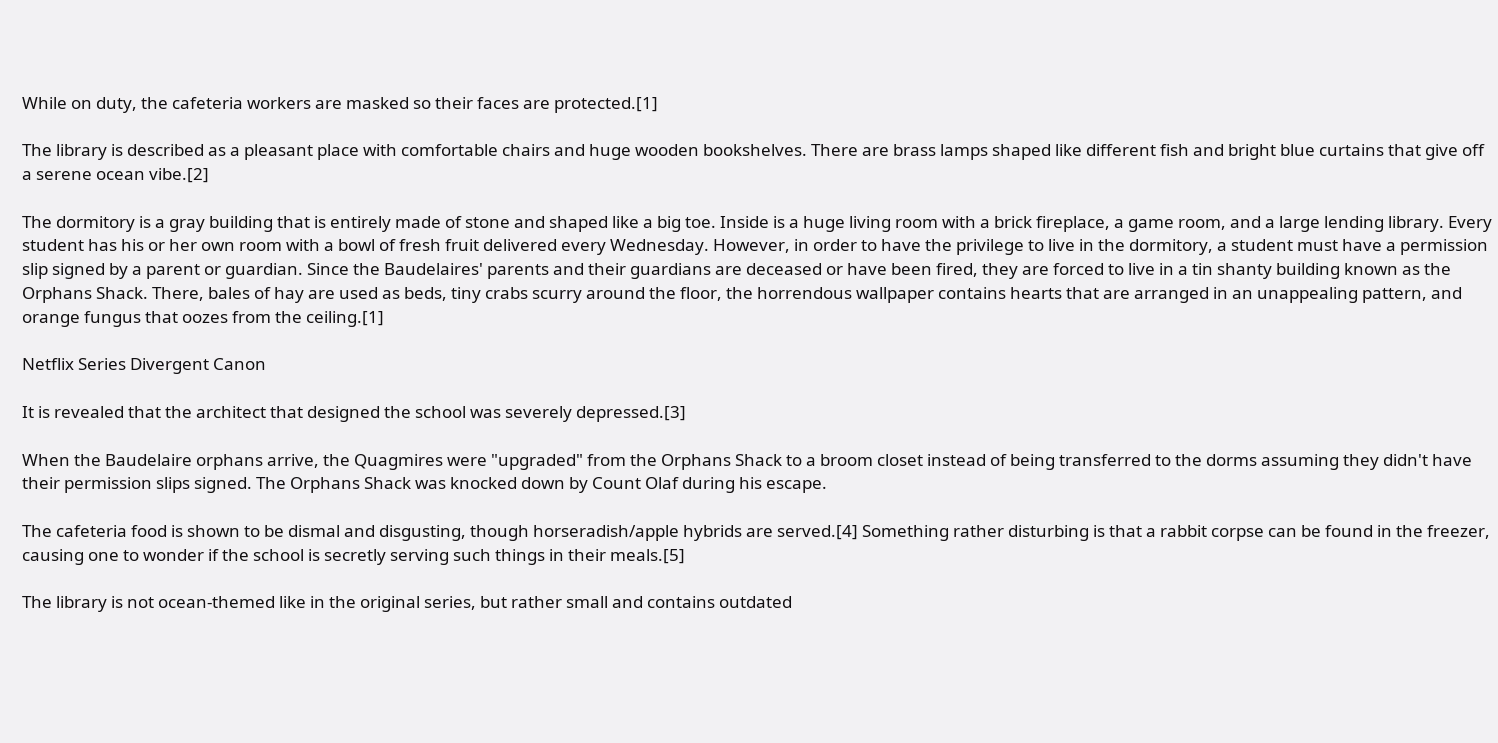While on duty, the cafeteria workers are masked so their faces are protected.[1]

The library is described as a pleasant place with comfortable chairs and huge wooden bookshelves. There are brass lamps shaped like different fish and bright blue curtains that give off a serene ocean vibe.[2]

The dormitory is a gray building that is entirely made of stone and shaped like a big toe. Inside is a huge living room with a brick fireplace, a game room, and a large lending library. Every student has his or her own room with a bowl of fresh fruit delivered every Wednesday. However, in order to have the privilege to live in the dormitory, a student must have a permission slip signed by a parent or guardian. Since the Baudelaires' parents and their guardians are deceased or have been fired, they are forced to live in a tin shanty building known as the Orphans Shack. There, bales of hay are used as beds, tiny crabs scurry around the floor, the horrendous wallpaper contains hearts that are arranged in an unappealing pattern, and orange fungus that oozes from the ceiling.[1]

Netflix Series Divergent Canon

It is revealed that the architect that designed the school was severely depressed.[3]

When the Baudelaire orphans arrive, the Quagmires were "upgraded" from the Orphans Shack to a broom closet instead of being transferred to the dorms assuming they didn't have their permission slips signed. The Orphans Shack was knocked down by Count Olaf during his escape.

The cafeteria food is shown to be dismal and disgusting, though horseradish/apple hybrids are served.[4] Something rather disturbing is that a rabbit corpse can be found in the freezer, causing one to wonder if the school is secretly serving such things in their meals.[5]

The library is not ocean-themed like in the original series, but rather small and contains outdated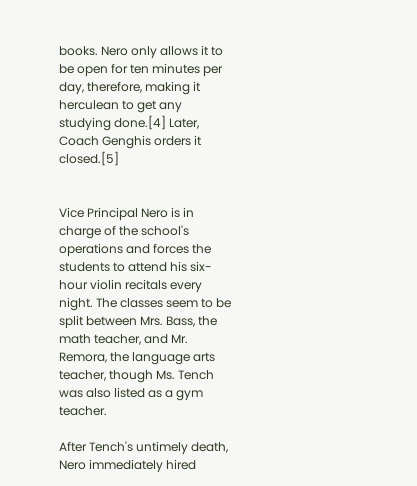books. Nero only allows it to be open for ten minutes per day, therefore, making it herculean to get any studying done.[4] Later, Coach Genghis orders it closed.[5]


Vice Principal Nero is in charge of the school's operations and forces the students to attend his six-hour violin recitals every night. The classes seem to be split between Mrs. Bass, the math teacher, and Mr. Remora, the language arts teacher, though Ms. Tench was also listed as a gym teacher.

After Tench's untimely death, Nero immediately hired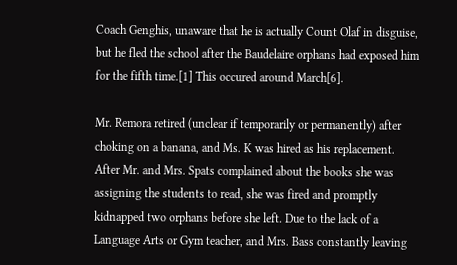Coach Genghis, unaware that he is actually Count Olaf in disguise, but he fled the school after the Baudelaire orphans had exposed him for the fifth time.[1] This occured around March[6].

Mr. Remora retired (unclear if temporarily or permanently) after choking on a banana, and Ms. K was hired as his replacement. After Mr. and Mrs. Spats complained about the books she was assigning the students to read, she was fired and promptly kidnapped two orphans before she left. Due to the lack of a Language Arts or Gym teacher, and Mrs. Bass constantly leaving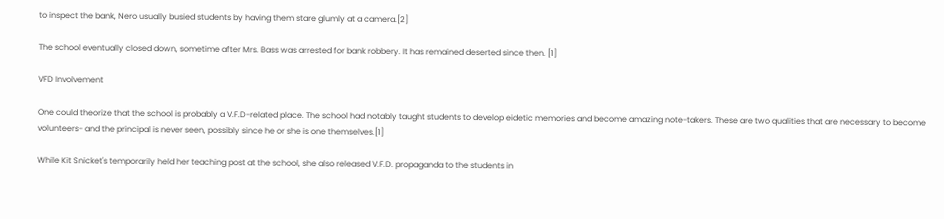to inspect the bank, Nero usually busied students by having them stare glumly at a camera.[2]

The school eventually closed down, sometime after Mrs. Bass was arrested for bank robbery. It has remained deserted since then. [1]

VFD Involvement

One could theorize that the school is probably a V.F.D-related place. The school had notably taught students to develop eidetic memories and become amazing note-takers. These are two qualities that are necessary to become volunteers- and the principal is never seen, possibly since he or she is one themselves.[1]

While Kit Snicket's temporarily held her teaching post at the school, she also released V.F.D. propaganda to the students in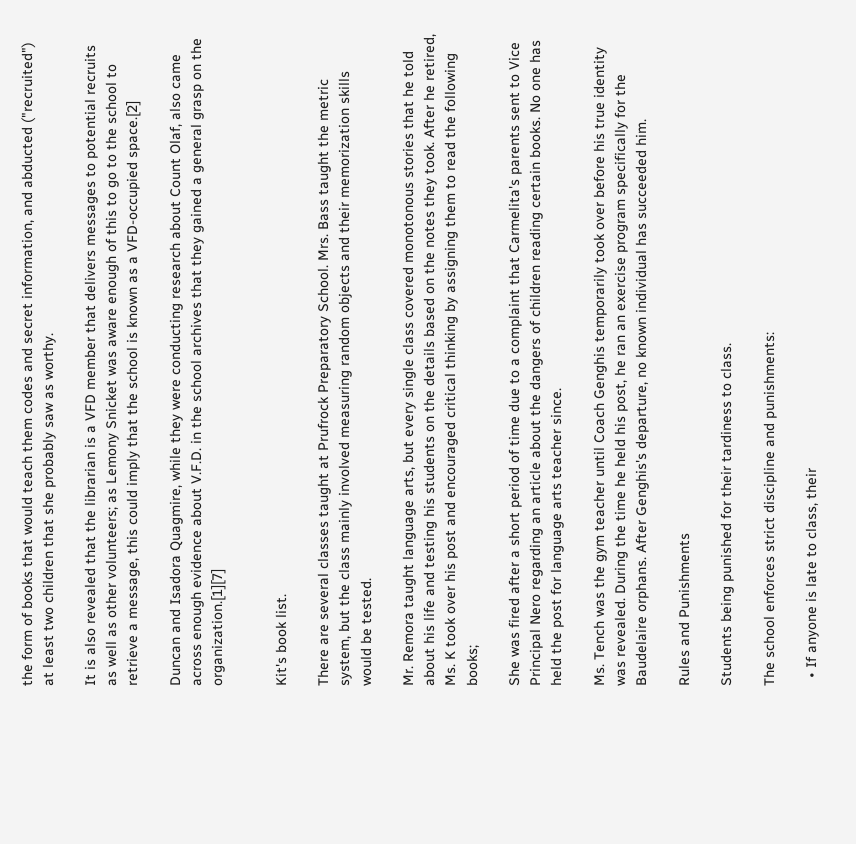the form of books that would teach them codes and secret information, and abducted ("recruited") at least two children that she probably saw as worthy.

It is also revealed that the librarian is a VFD member that delivers messages to potential recruits as well as other volunteers; as Lemony Snicket was aware enough of this to go to the school to retrieve a message, this could imply that the school is known as a VFD-occupied space.[2]

Duncan and Isadora Quagmire, while they were conducting research about Count Olaf, also came across enough evidence about V.F.D. in the school archives that they gained a general grasp on the organization.[1][7]


Kit's book list.

There are several classes taught at Prufrock Preparatory School. Mrs. Bass taught the metric system, but the class mainly involved measuring random objects and their memorization skills would be tested.

Mr. Remora taught language arts, but every single class covered monotonous stories that he told about his life and testing his students on the details based on the notes they took. After he retired, Ms. K took over his post and encouraged critical thinking by assigning them to read the following books;

She was fired after a short period of time due to a complaint that Carmelita's parents sent to Vice Principal Nero regarding an article about the dangers of children reading certain books. No one has held the post for language arts teacher since.

Ms. Tench was the gym teacher until Coach Genghis temporarily took over before his true identity was revealed. During the time he held his post, he ran an exercise program specifically for the Baudelaire orphans. After Genghis's departure, no known individual has succeeded him.

Rules and Punishments

Students being punished for their tardiness to class.

The school enforces strict discipline and punishments:

  • If anyone is late to class, their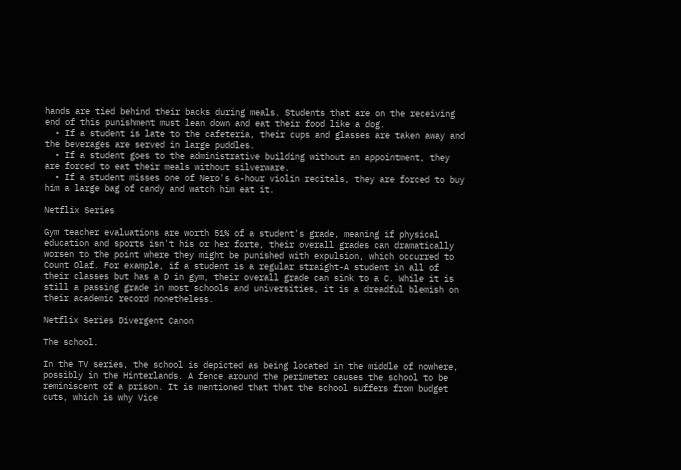hands are tied behind their backs during meals. Students that are on the receiving end of this punishment must lean down and eat their food like a dog.
  • If a student is late to the cafeteria, their cups and glasses are taken away and the beverages are served in large puddles.
  • If a student goes to the administrative building without an appointment, they are forced to eat their meals without silverware.
  • If a student misses one of Nero's 6-hour violin recitals, they are forced to buy him a large bag of candy and watch him eat it.

Netflix Series

Gym teacher evaluations are worth 51% of a student's grade, meaning if physical education and sports isn't his or her forte, their overall grades can dramatically worsen to the point where they might be punished with expulsion, which occurred to Count Olaf. For example, if a student is a regular straight-A student in all of their classes but has a D in gym, their overall grade can sink to a C. While it is still a passing grade in most schools and universities, it is a dreadful blemish on their academic record nonetheless.

Netflix Series Divergent Canon

The school.

In the TV series, the school is depicted as being located in the middle of nowhere, possibly in the Hinterlands. A fence around the perimeter causes the school to be reminiscent of a prison. It is mentioned that that the school suffers from budget cuts, which is why Vice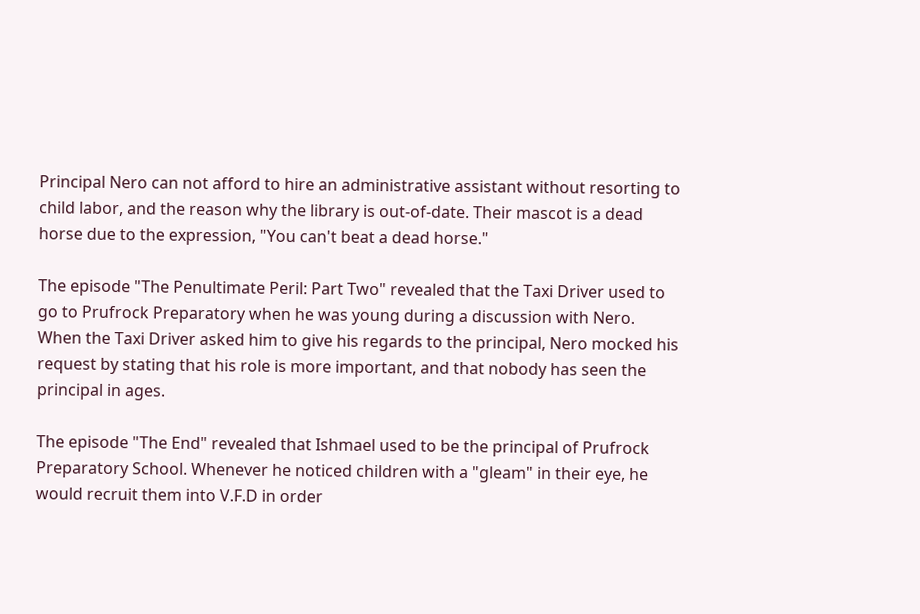Principal Nero can not afford to hire an administrative assistant without resorting to child labor, and the reason why the library is out-of-date. Their mascot is a dead horse due to the expression, "You can't beat a dead horse."

The episode "The Penultimate Peril: Part Two" revealed that the Taxi Driver used to go to Prufrock Preparatory when he was young during a discussion with Nero. When the Taxi Driver asked him to give his regards to the principal, Nero mocked his request by stating that his role is more important, and that nobody has seen the principal in ages.

The episode "The End" revealed that Ishmael used to be the principal of Prufrock Preparatory School. Whenever he noticed children with a "gleam" in their eye, he would recruit them into V.F.D in order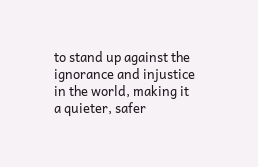to stand up against the ignorance and injustice in the world, making it a quieter, safer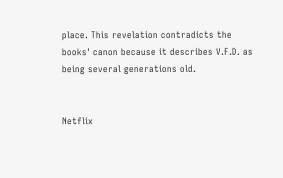place. This revelation contradicts the books' canon because it describes V.F.D. as being several generations old.


Netflix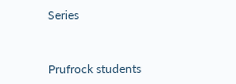Series


Prufrock students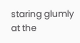staring glumly at the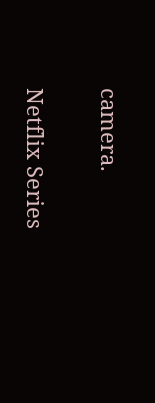camera.

Netflix Series